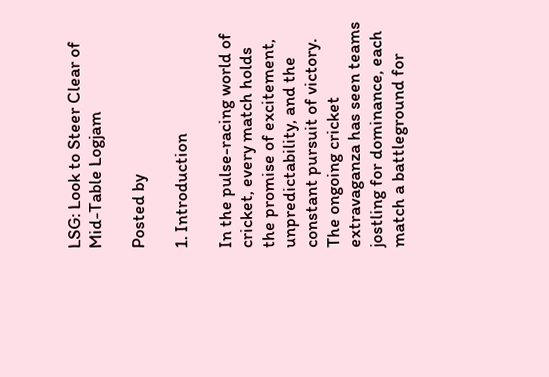LSG: Look to Steer Clear of Mid-Table Logjam

Posted by

1. Introduction

In the pulse-racing world of cricket, every match holds the promise of excitement, unpredictability, and the constant pursuit of victory. The ongoing cricket extravaganza has seen teams jostling for dominance, each match a battleground for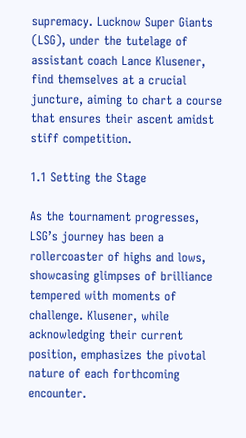supremacy. Lucknow Super Giants (LSG), under the tutelage of assistant coach Lance Klusener, find themselves at a crucial juncture, aiming to chart a course that ensures their ascent amidst stiff competition.

1.1 Setting the Stage

As the tournament progresses, LSG’s journey has been a rollercoaster of highs and lows, showcasing glimpses of brilliance tempered with moments of challenge. Klusener, while acknowledging their current position, emphasizes the pivotal nature of each forthcoming encounter.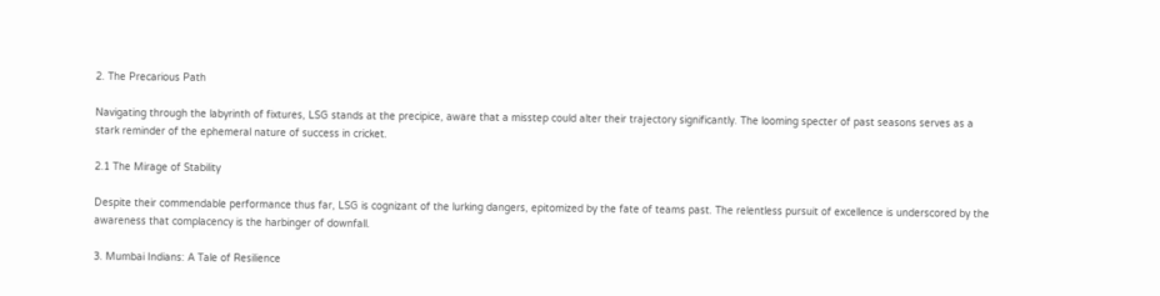2. The Precarious Path

Navigating through the labyrinth of fixtures, LSG stands at the precipice, aware that a misstep could alter their trajectory significantly. The looming specter of past seasons serves as a stark reminder of the ephemeral nature of success in cricket.

2.1 The Mirage of Stability

Despite their commendable performance thus far, LSG is cognizant of the lurking dangers, epitomized by the fate of teams past. The relentless pursuit of excellence is underscored by the awareness that complacency is the harbinger of downfall.

3. Mumbai Indians: A Tale of Resilience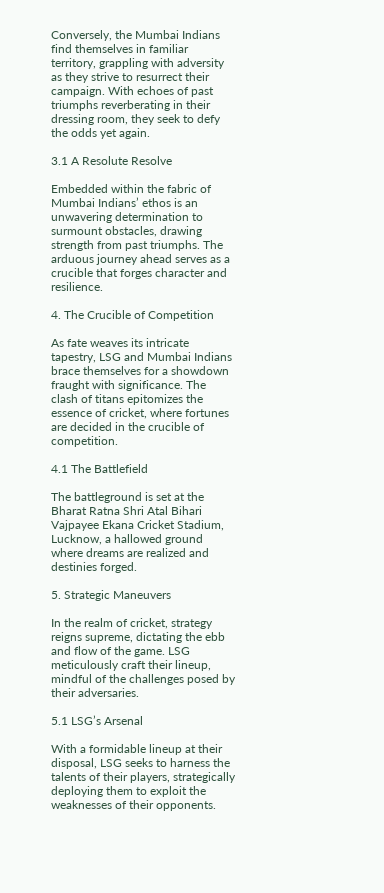Conversely, the Mumbai Indians find themselves in familiar territory, grappling with adversity as they strive to resurrect their campaign. With echoes of past triumphs reverberating in their dressing room, they seek to defy the odds yet again.

3.1 A Resolute Resolve

Embedded within the fabric of Mumbai Indians’ ethos is an unwavering determination to surmount obstacles, drawing strength from past triumphs. The arduous journey ahead serves as a crucible that forges character and resilience.

4. The Crucible of Competition

As fate weaves its intricate tapestry, LSG and Mumbai Indians brace themselves for a showdown fraught with significance. The clash of titans epitomizes the essence of cricket, where fortunes are decided in the crucible of competition.

4.1 The Battlefield

The battleground is set at the Bharat Ratna Shri Atal Bihari Vajpayee Ekana Cricket Stadium, Lucknow, a hallowed ground where dreams are realized and destinies forged.

5. Strategic Maneuvers

In the realm of cricket, strategy reigns supreme, dictating the ebb and flow of the game. LSG meticulously craft their lineup, mindful of the challenges posed by their adversaries.

5.1 LSG’s Arsenal

With a formidable lineup at their disposal, LSG seeks to harness the talents of their players, strategically deploying them to exploit the weaknesses of their opponents.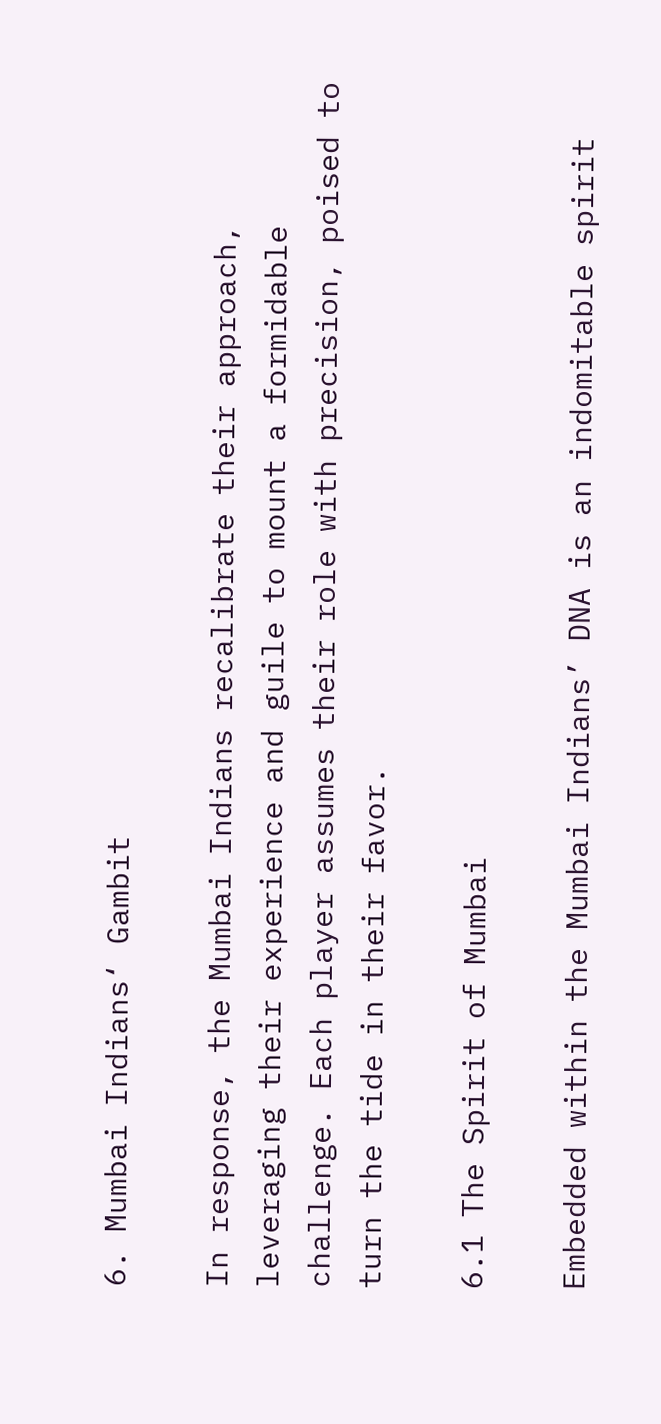6. Mumbai Indians‘ Gambit

In response, the Mumbai Indians recalibrate their approach, leveraging their experience and guile to mount a formidable challenge. Each player assumes their role with precision, poised to turn the tide in their favor.

6.1 The Spirit of Mumbai

Embedded within the Mumbai Indians’ DNA is an indomitable spirit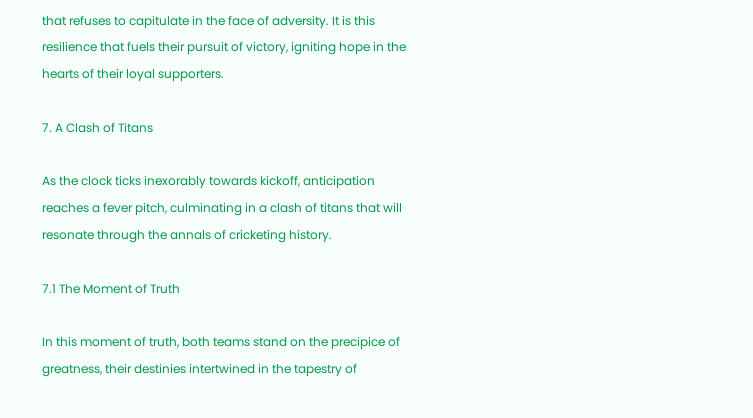that refuses to capitulate in the face of adversity. It is this resilience that fuels their pursuit of victory, igniting hope in the hearts of their loyal supporters.

7. A Clash of Titans

As the clock ticks inexorably towards kickoff, anticipation reaches a fever pitch, culminating in a clash of titans that will resonate through the annals of cricketing history.

7.1 The Moment of Truth

In this moment of truth, both teams stand on the precipice of greatness, their destinies intertwined in the tapestry of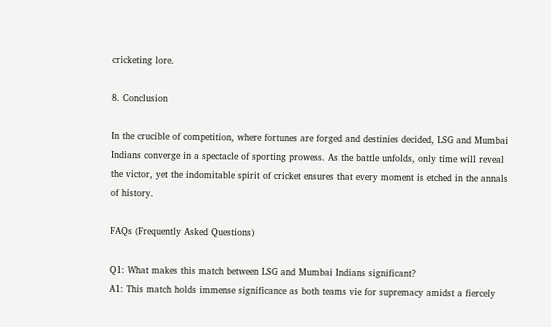cricketing lore.

8. Conclusion

In the crucible of competition, where fortunes are forged and destinies decided, LSG and Mumbai Indians converge in a spectacle of sporting prowess. As the battle unfolds, only time will reveal the victor, yet the indomitable spirit of cricket ensures that every moment is etched in the annals of history.

FAQs (Frequently Asked Questions)

Q1: What makes this match between LSG and Mumbai Indians significant?
A1: This match holds immense significance as both teams vie for supremacy amidst a fiercely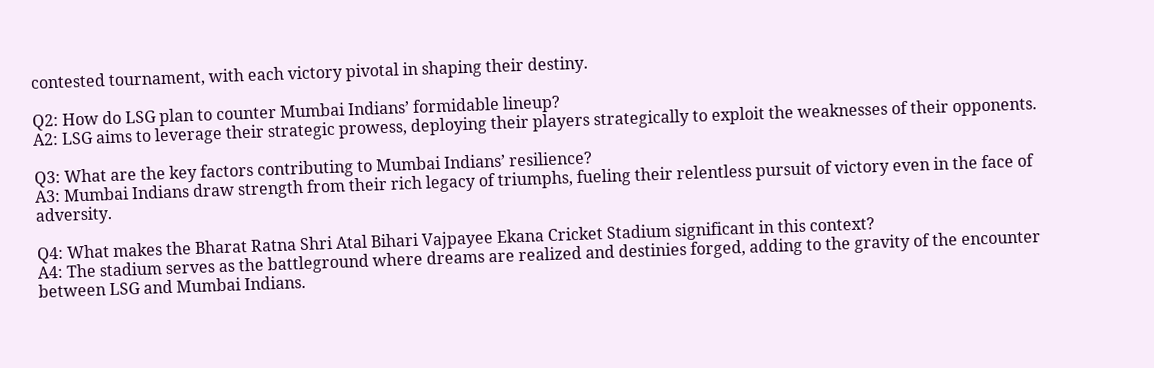contested tournament, with each victory pivotal in shaping their destiny.

Q2: How do LSG plan to counter Mumbai Indians’ formidable lineup?
A2: LSG aims to leverage their strategic prowess, deploying their players strategically to exploit the weaknesses of their opponents.

Q3: What are the key factors contributing to Mumbai Indians’ resilience?
A3: Mumbai Indians draw strength from their rich legacy of triumphs, fueling their relentless pursuit of victory even in the face of adversity.

Q4: What makes the Bharat Ratna Shri Atal Bihari Vajpayee Ekana Cricket Stadium significant in this context?
A4: The stadium serves as the battleground where dreams are realized and destinies forged, adding to the gravity of the encounter between LSG and Mumbai Indians.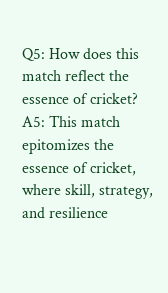Q5: How does this match reflect the essence of cricket?
A5: This match epitomizes the essence of cricket, where skill, strategy, and resilience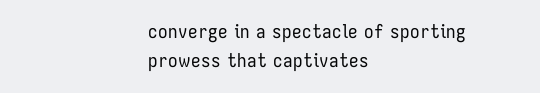converge in a spectacle of sporting prowess that captivates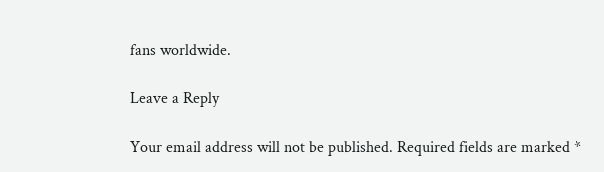fans worldwide.

Leave a Reply

Your email address will not be published. Required fields are marked *